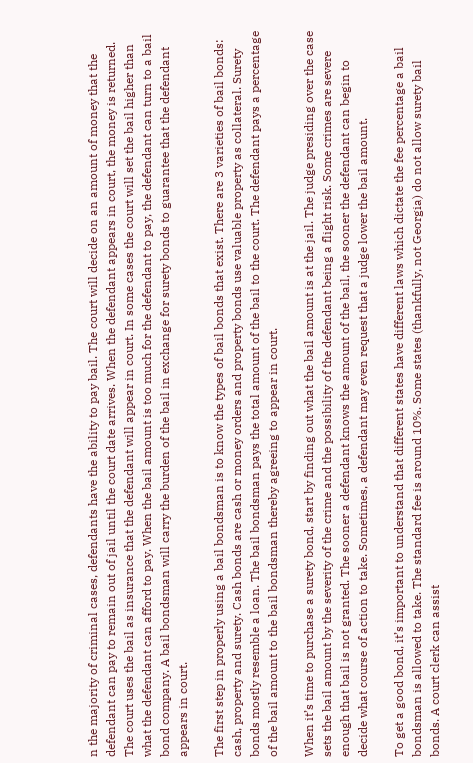n the majority of criminal cases, defendants have the ability to pay bail. The court will decide on an amount of money that the defendant can pay to remain out of jail until the court date arrives. When the defendant appears in court, the money is returned. The court uses the bail as insurance that the defendant will appear in court. In some cases the court will set the bail higher than what the defendant can afford to pay. When the bail amount is too much for the defendant to pay, the defendant can turn to a bail bond company. A bail bondsman will carry the burden of the bail in exchange for surety bonds to guarantee that the defendant appears in court.

The first step in properly using a bail bondsman is to know the types of bail bonds that exist. There are 3 varieties of bail bonds: cash, property and surety. Cash bonds are cash or money orders and property bonds use valuable property as collateral. Surety bonds mostly resemble a loan. The bail bondsman pays the total amount of the bail to the court. The defendant pays a percentage of the bail amount to the bail bondsman thereby agreeing to appear in court.

When it’s time to purchase a surety bond, start by finding out what the bail amount is at the jail. The judge presiding over the case sets the bail amount by the severity of the crime and the possibility of the defendant being a flight risk. Some crimes are severe enough that bail is not granted. The sooner a defendant knows the amount of the bail, the sooner the defendant can begin to decide what course of action to take. Sometimes, a defendant may even request that a judge lower the bail amount.

To get a good bond, it’s important to understand that different states have different laws which dictate the fee percentage a bail bondsman is allowed to take. The standard fee is around 10%. Some states (thankfully, not Georgia) do not allow surety bail bonds. A court clerk can assist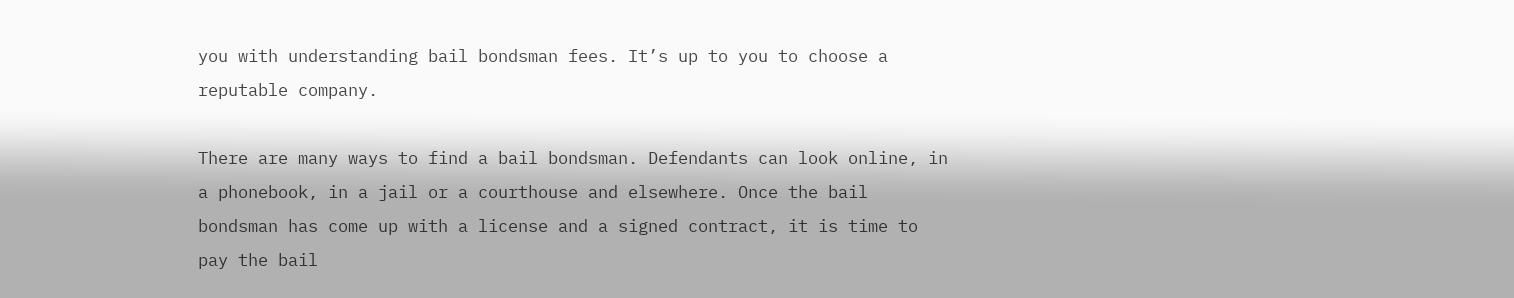you with understanding bail bondsman fees. It’s up to you to choose a reputable company.

There are many ways to find a bail bondsman. Defendants can look online, in a phonebook, in a jail or a courthouse and elsewhere. Once the bail bondsman has come up with a license and a signed contract, it is time to pay the bail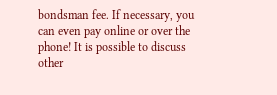bondsman fee. If necessary, you can even pay online or over the phone! It is possible to discuss other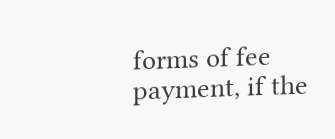forms of fee payment, if the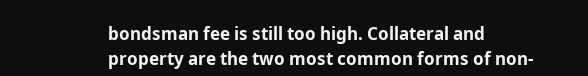bondsman fee is still too high. Collateral and property are the two most common forms of non-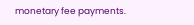monetary fee payments.